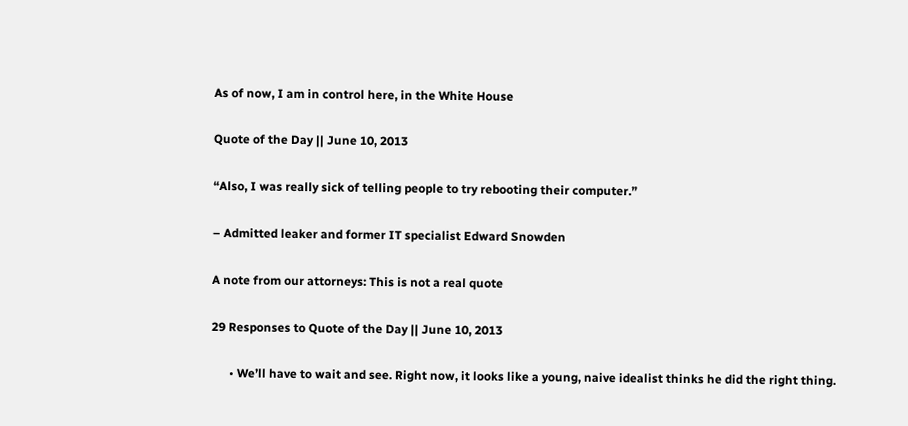As of now, I am in control here, in the White House

Quote of the Day || June 10, 2013

“Also, I was really sick of telling people to try rebooting their computer.”

– Admitted leaker and former IT specialist Edward Snowden

A note from our attorneys: This is not a real quote

29 Responses to Quote of the Day || June 10, 2013

      • We’ll have to wait and see. Right now, it looks like a young, naive idealist thinks he did the right thing.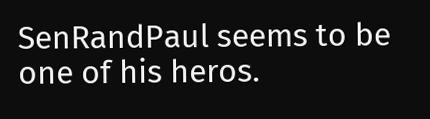SenRandPaul seems to be one of his heros.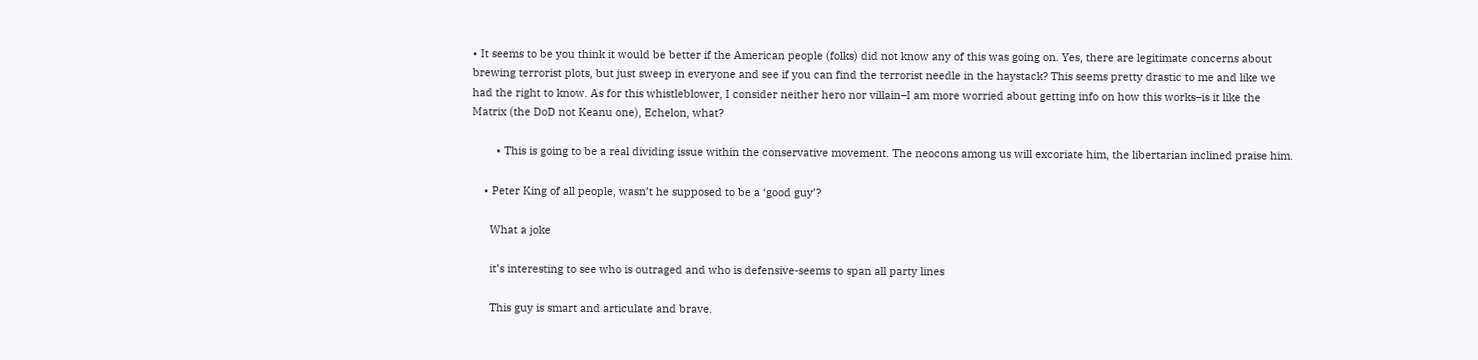• It seems to be you think it would be better if the American people (folks) did not know any of this was going on. Yes, there are legitimate concerns about brewing terrorist plots, but just sweep in everyone and see if you can find the terrorist needle in the haystack? This seems pretty drastic to me and like we had the right to know. As for this whistleblower, I consider neither hero nor villain–I am more worried about getting info on how this works–is it like the Matrix (the DoD not Keanu one), Echelon, what?

        • This is going to be a real dividing issue within the conservative movement. The neocons among us will excoriate him, the libertarian inclined praise him.

    • Peter King of all people, wasn’t he supposed to be a ‘good guy’?

      What a joke

      it’s interesting to see who is outraged and who is defensive-seems to span all party lines

      This guy is smart and articulate and brave.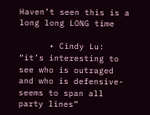Haven’t seen this is a long long LONG time

      • Cindy Lu: “it’s interesting to see who is outraged and who is defensive-seems to span all party lines”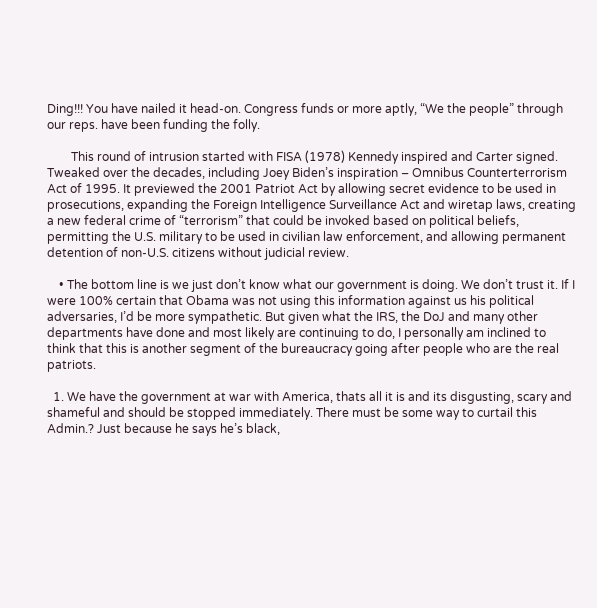Ding!!! You have nailed it head-on. Congress funds or more aptly, “We the people” through our reps. have been funding the folly.

        This round of intrusion started with FISA (1978) Kennedy inspired and Carter signed. Tweaked over the decades, including Joey Biden’s inspiration – Omnibus Counterterrorism Act of 1995. It previewed the 2001 Patriot Act by allowing secret evidence to be used in prosecutions, expanding the Foreign Intelligence Surveillance Act and wiretap laws, creating a new federal crime of “terrorism” that could be invoked based on political beliefs, permitting the U.S. military to be used in civilian law enforcement, and allowing permanent detention of non-U.S. citizens without judicial review.

    • The bottom line is we just don’t know what our government is doing. We don’t trust it. If I were 100% certain that Obama was not using this information against us his political adversaries, I’d be more sympathetic. But given what the IRS, the DoJ and many other departments have done and most likely are continuing to do, I personally am inclined to think that this is another segment of the bureaucracy going after people who are the real patriots.

  1. We have the government at war with America, thats all it is and its disgusting, scary and shameful and should be stopped immediately. There must be some way to curtail this Admin.? Just because he says he’s black,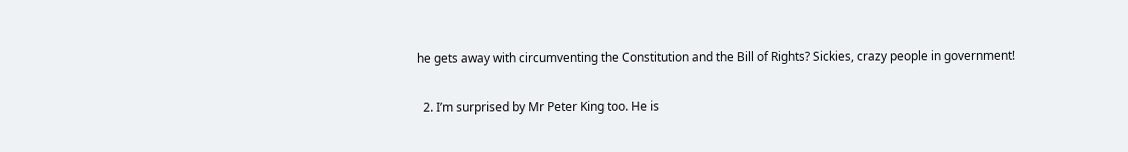he gets away with circumventing the Constitution and the Bill of Rights? Sickies, crazy people in government!

  2. I’m surprised by Mr Peter King too. He is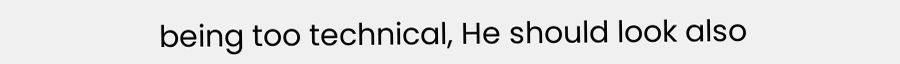being too technical, He should look also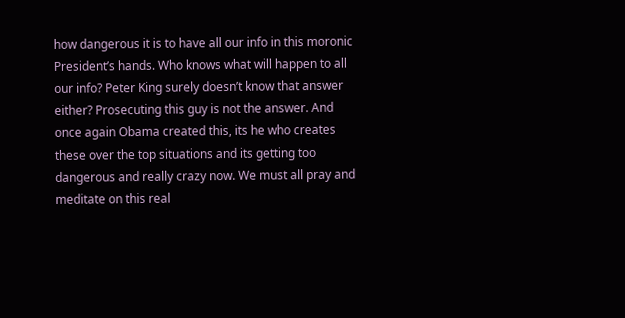how dangerous it is to have all our info in this moronic President’s hands. Who knows what will happen to all our info? Peter King surely doesn’t know that answer either? Prosecuting this guy is not the answer. And once again Obama created this, its he who creates these over the top situations and its getting too dangerous and really crazy now. We must all pray and meditate on this real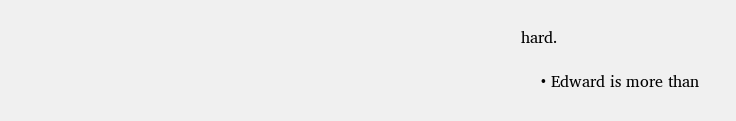hard.

    • Edward is more than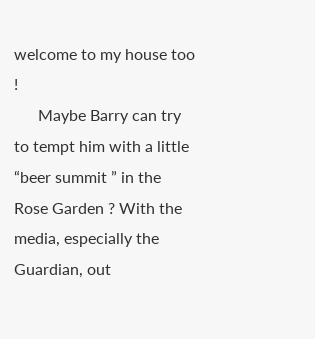welcome to my house too !
      Maybe Barry can try to tempt him with a little “beer summit ” in the Rose Garden ? With the media, especially the Guardian, out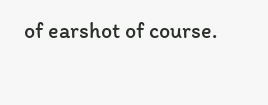of earshot of course.